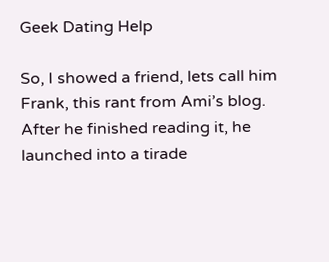Geek Dating Help

So, I showed a friend, lets call him Frank, this rant from Ami’s blog. After he finished reading it, he launched into a tirade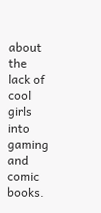about the lack of cool girls into gaming and comic books.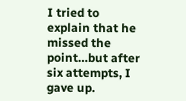I tried to explain that he missed the point…but after six attempts, I gave up.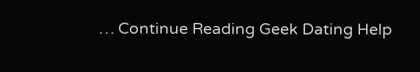… Continue Reading Geek Dating Help